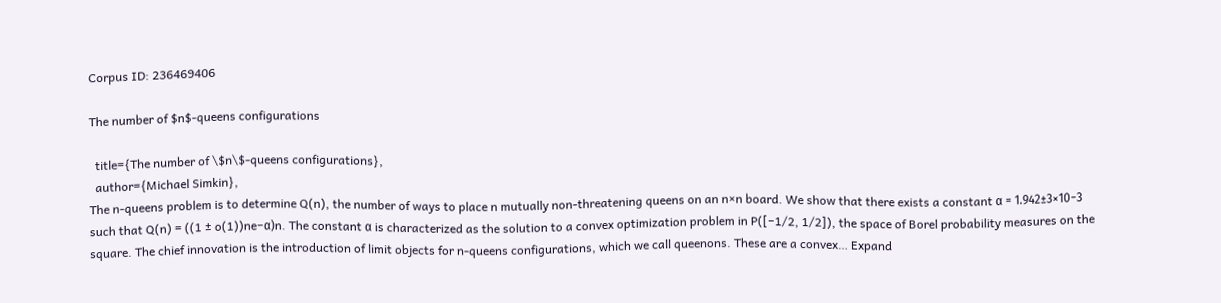Corpus ID: 236469406

The number of $n$-queens configurations

  title={The number of \$n\$-queens configurations},
  author={Michael Simkin},
The n-queens problem is to determine Q(n), the number of ways to place n mutually non-threatening queens on an n×n board. We show that there exists a constant α = 1.942±3×10−3 such that Q(n) = ((1 ± o(1))ne−α)n. The constant α is characterized as the solution to a convex optimization problem in P([−1/2, 1/2]), the space of Borel probability measures on the square. The chief innovation is the introduction of limit objects for n-queens configurations, which we call queenons. These are a convex… Expand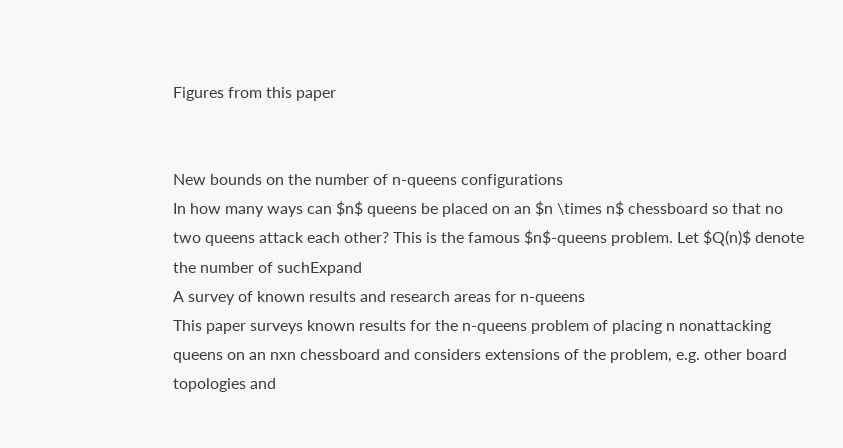Figures from this paper


New bounds on the number of n-queens configurations
In how many ways can $n$ queens be placed on an $n \times n$ chessboard so that no two queens attack each other? This is the famous $n$-queens problem. Let $Q(n)$ denote the number of suchExpand
A survey of known results and research areas for n-queens
This paper surveys known results for the n-queens problem of placing n nonattacking queens on an nxn chessboard and considers extensions of the problem, e.g. other board topologies and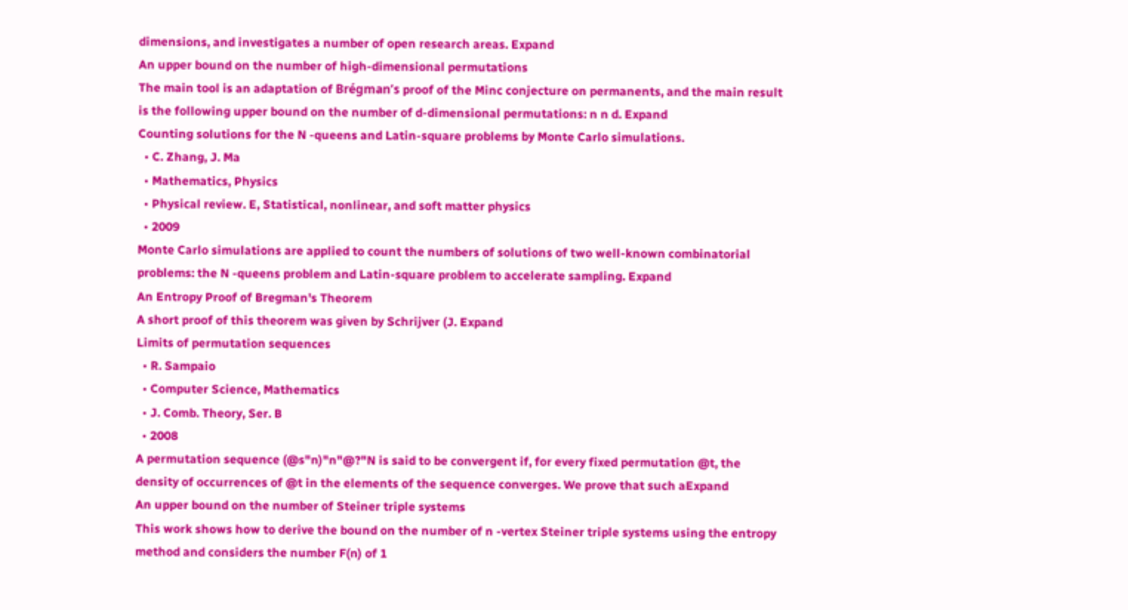dimensions, and investigates a number of open research areas. Expand
An upper bound on the number of high-dimensional permutations
The main tool is an adaptation of Brégman’s proof of the Minc conjecture on permanents, and the main result is the following upper bound on the number of d-dimensional permutations: n n d. Expand
Counting solutions for the N -queens and Latin-square problems by Monte Carlo simulations.
  • C. Zhang, J. Ma
  • Mathematics, Physics
  • Physical review. E, Statistical, nonlinear, and soft matter physics
  • 2009
Monte Carlo simulations are applied to count the numbers of solutions of two well-known combinatorial problems: the N -queens problem and Latin-square problem to accelerate sampling. Expand
An Entropy Proof of Bregman's Theorem
A short proof of this theorem was given by Schrijver (J. Expand
Limits of permutation sequences
  • R. Sampaio
  • Computer Science, Mathematics
  • J. Comb. Theory, Ser. B
  • 2008
A permutation sequence (@s"n)"n"@?"N is said to be convergent if, for every fixed permutation @t, the density of occurrences of @t in the elements of the sequence converges. We prove that such aExpand
An upper bound on the number of Steiner triple systems
This work shows how to derive the bound on the number of n -vertex Steiner triple systems using the entropy method and considers the number F(n) of 1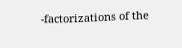-factorizations of the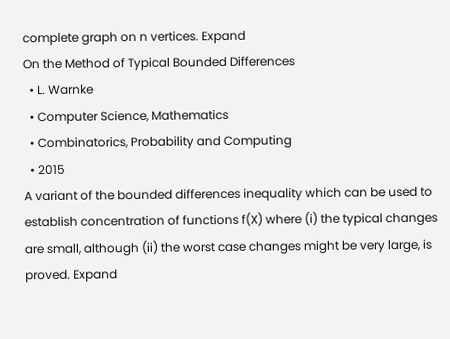complete graph on n vertices. Expand
On the Method of Typical Bounded Differences
  • L. Warnke
  • Computer Science, Mathematics
  • Combinatorics, Probability and Computing
  • 2015
A variant of the bounded differences inequality which can be used to establish concentration of functions f(X) where (i) the typical changes are small, although (ii) the worst case changes might be very large, is proved. Expand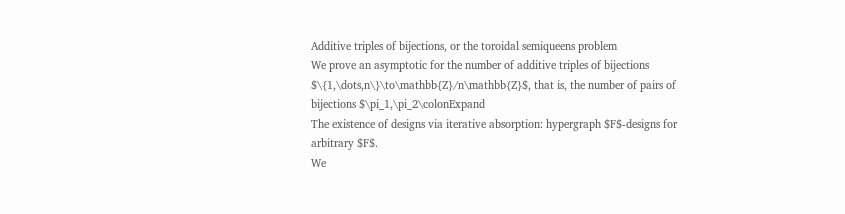Additive triples of bijections, or the toroidal semiqueens problem
We prove an asymptotic for the number of additive triples of bijections $\{1,\dots,n\}\to\mathbb{Z}/n\mathbb{Z}$, that is, the number of pairs of bijections $\pi_1,\pi_2\colonExpand
The existence of designs via iterative absorption: hypergraph $F$-designs for arbitrary $F$.
We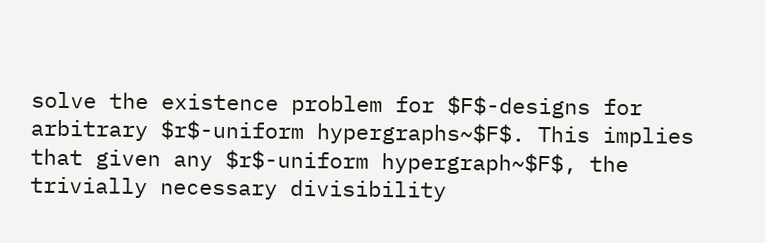solve the existence problem for $F$-designs for arbitrary $r$-uniform hypergraphs~$F$. This implies that given any $r$-uniform hypergraph~$F$, the trivially necessary divisibility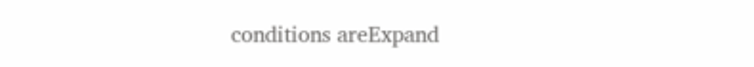conditions areExpand